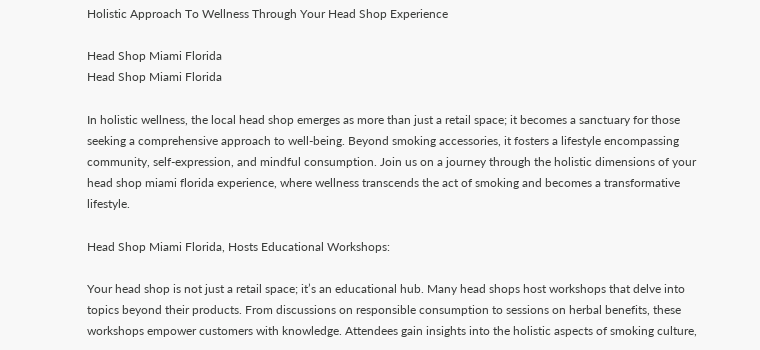Holistic Approach To Wellness Through Your Head Shop Experience

Head Shop Miami Florida
Head Shop Miami Florida

In holistic wellness, the local head shop emerges as more than just a retail space; it becomes a sanctuary for those seeking a comprehensive approach to well-being. Beyond smoking accessories, it fosters a lifestyle encompassing community, self-expression, and mindful consumption. Join us on a journey through the holistic dimensions of your head shop miami florida experience, where wellness transcends the act of smoking and becomes a transformative lifestyle.

Head Shop Miami Florida, Hosts Educational Workshops:

Your head shop is not just a retail space; it’s an educational hub. Many head shops host workshops that delve into topics beyond their products. From discussions on responsible consumption to sessions on herbal benefits, these workshops empower customers with knowledge. Attendees gain insights into the holistic aspects of smoking culture,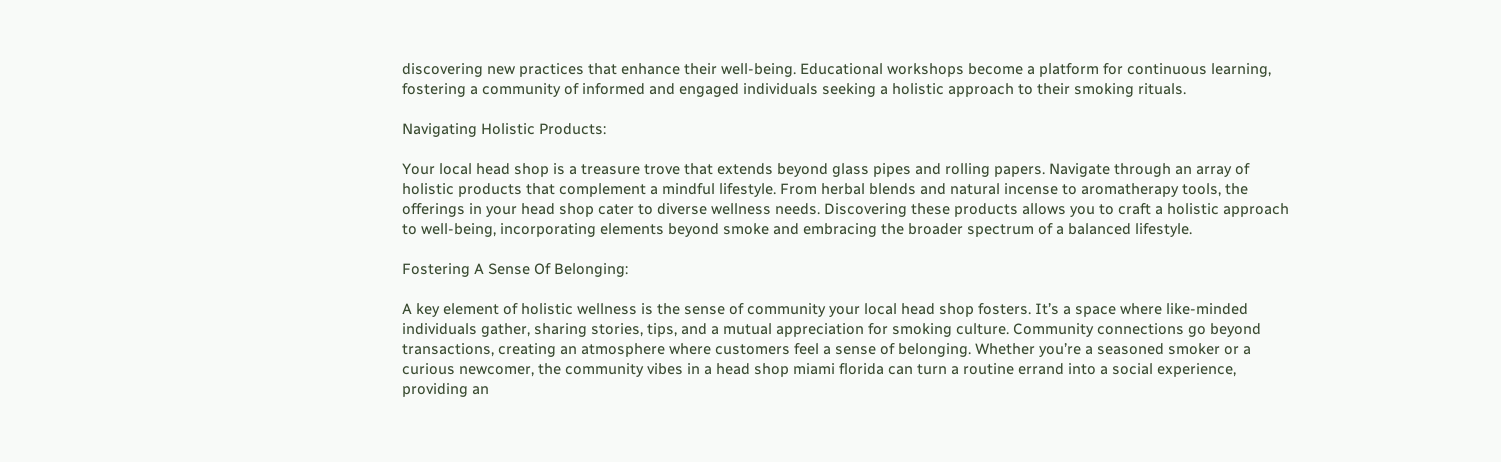discovering new practices that enhance their well-being. Educational workshops become a platform for continuous learning, fostering a community of informed and engaged individuals seeking a holistic approach to their smoking rituals.

Navigating Holistic Products:

Your local head shop is a treasure trove that extends beyond glass pipes and rolling papers. Navigate through an array of holistic products that complement a mindful lifestyle. From herbal blends and natural incense to aromatherapy tools, the offerings in your head shop cater to diverse wellness needs. Discovering these products allows you to craft a holistic approach to well-being, incorporating elements beyond smoke and embracing the broader spectrum of a balanced lifestyle.

Fostering A Sense Of Belonging:

A key element of holistic wellness is the sense of community your local head shop fosters. It’s a space where like-minded individuals gather, sharing stories, tips, and a mutual appreciation for smoking culture. Community connections go beyond transactions, creating an atmosphere where customers feel a sense of belonging. Whether you’re a seasoned smoker or a curious newcomer, the community vibes in a head shop miami florida can turn a routine errand into a social experience, providing an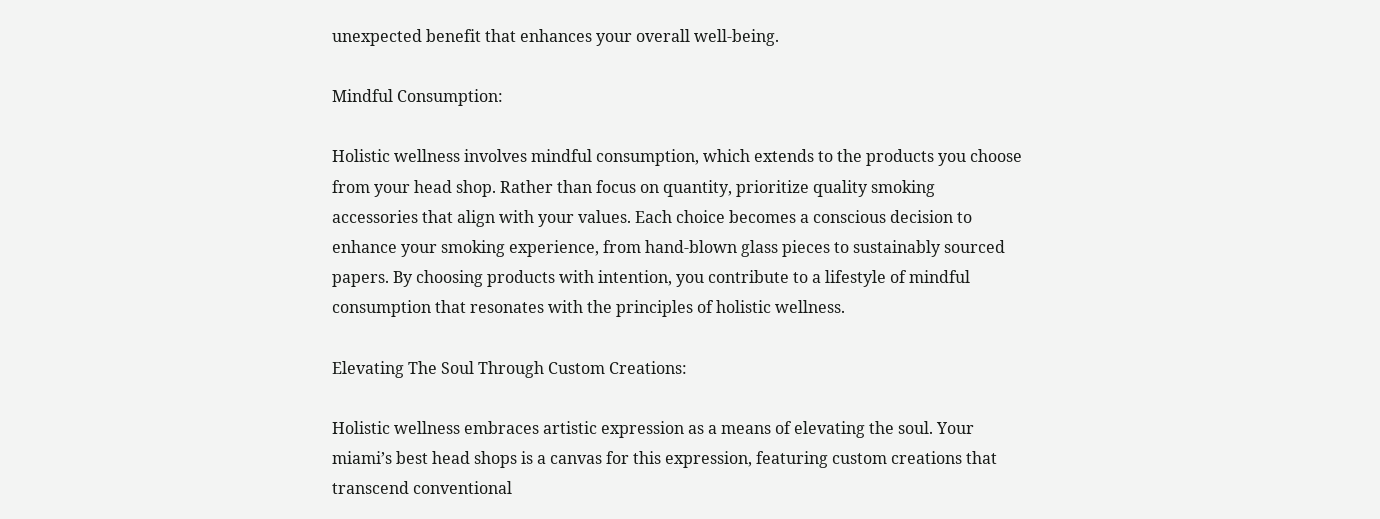unexpected benefit that enhances your overall well-being.

Mindful Consumption:

Holistic wellness involves mindful consumption, which extends to the products you choose from your head shop. Rather than focus on quantity, prioritize quality smoking accessories that align with your values. Each choice becomes a conscious decision to enhance your smoking experience, from hand-blown glass pieces to sustainably sourced papers. By choosing products with intention, you contribute to a lifestyle of mindful consumption that resonates with the principles of holistic wellness.

Elevating The Soul Through Custom Creations:

Holistic wellness embraces artistic expression as a means of elevating the soul. Your miami’s best head shops is a canvas for this expression, featuring custom creations that transcend conventional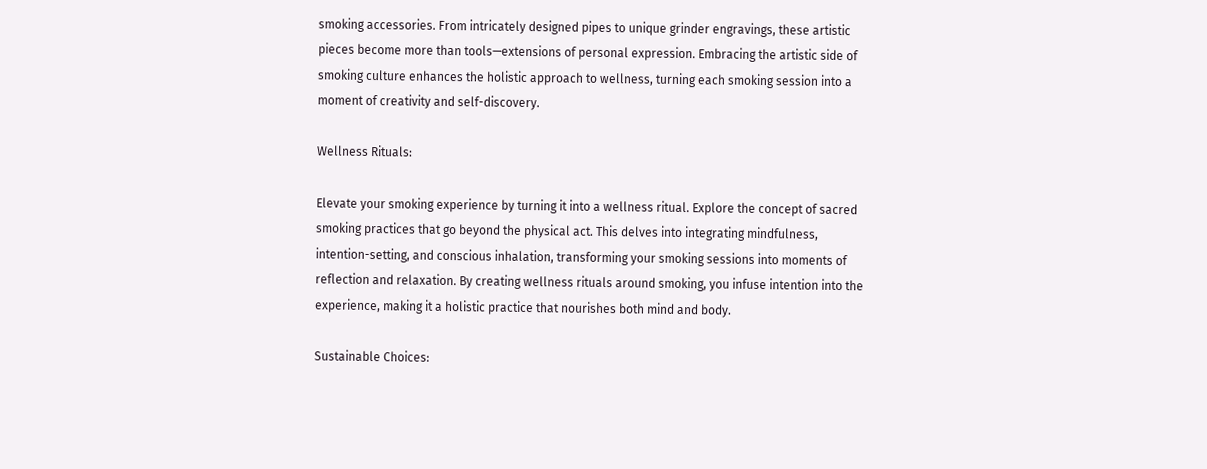smoking accessories. From intricately designed pipes to unique grinder engravings, these artistic pieces become more than tools—extensions of personal expression. Embracing the artistic side of smoking culture enhances the holistic approach to wellness, turning each smoking session into a moment of creativity and self-discovery.

Wellness Rituals:

Elevate your smoking experience by turning it into a wellness ritual. Explore the concept of sacred smoking practices that go beyond the physical act. This delves into integrating mindfulness, intention-setting, and conscious inhalation, transforming your smoking sessions into moments of reflection and relaxation. By creating wellness rituals around smoking, you infuse intention into the experience, making it a holistic practice that nourishes both mind and body.

Sustainable Choices: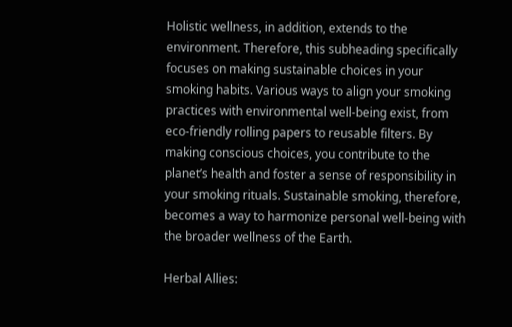Holistic wellness, in addition, extends to the environment. Therefore, this subheading specifically focuses on making sustainable choices in your smoking habits. Various ways to align your smoking practices with environmental well-being exist, from eco-friendly rolling papers to reusable filters. By making conscious choices, you contribute to the planet’s health and foster a sense of responsibility in your smoking rituals. Sustainable smoking, therefore, becomes a way to harmonize personal well-being with the broader wellness of the Earth.

Herbal Allies: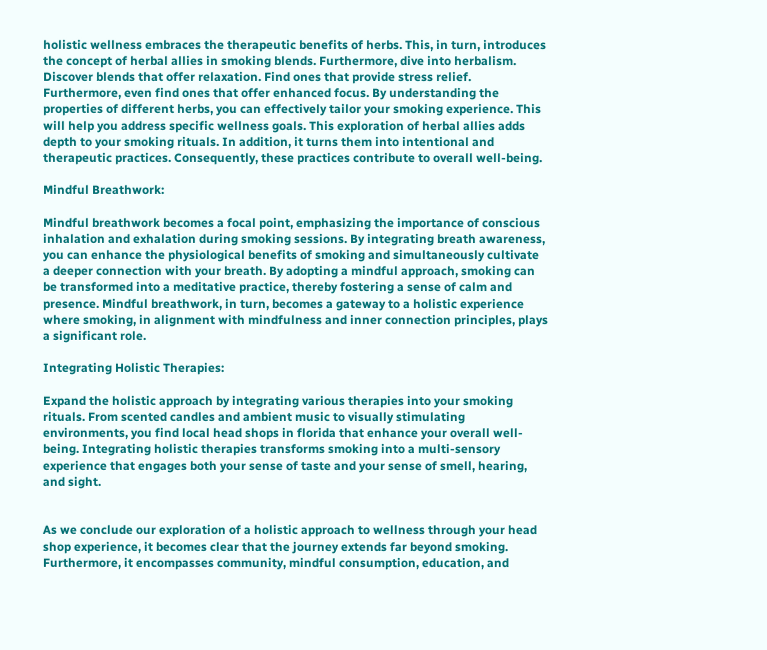holistic wellness embraces the therapeutic benefits of herbs. This, in turn, introduces the concept of herbal allies in smoking blends. Furthermore, dive into herbalism. Discover blends that offer relaxation. Find ones that provide stress relief. Furthermore, even find ones that offer enhanced focus. By understanding the properties of different herbs, you can effectively tailor your smoking experience. This will help you address specific wellness goals. This exploration of herbal allies adds depth to your smoking rituals. In addition, it turns them into intentional and therapeutic practices. Consequently, these practices contribute to overall well-being.

Mindful Breathwork:

Mindful breathwork becomes a focal point, emphasizing the importance of conscious inhalation and exhalation during smoking sessions. By integrating breath awareness, you can enhance the physiological benefits of smoking and simultaneously cultivate a deeper connection with your breath. By adopting a mindful approach, smoking can be transformed into a meditative practice, thereby fostering a sense of calm and presence. Mindful breathwork, in turn, becomes a gateway to a holistic experience where smoking, in alignment with mindfulness and inner connection principles, plays a significant role.

Integrating Holistic Therapies:

Expand the holistic approach by integrating various therapies into your smoking rituals. From scented candles and ambient music to visually stimulating environments, you find local head shops in florida that enhance your overall well-being. Integrating holistic therapies transforms smoking into a multi-sensory experience that engages both your sense of taste and your sense of smell, hearing, and sight.


As we conclude our exploration of a holistic approach to wellness through your head shop experience, it becomes clear that the journey extends far beyond smoking. Furthermore, it encompasses community, mindful consumption, education, and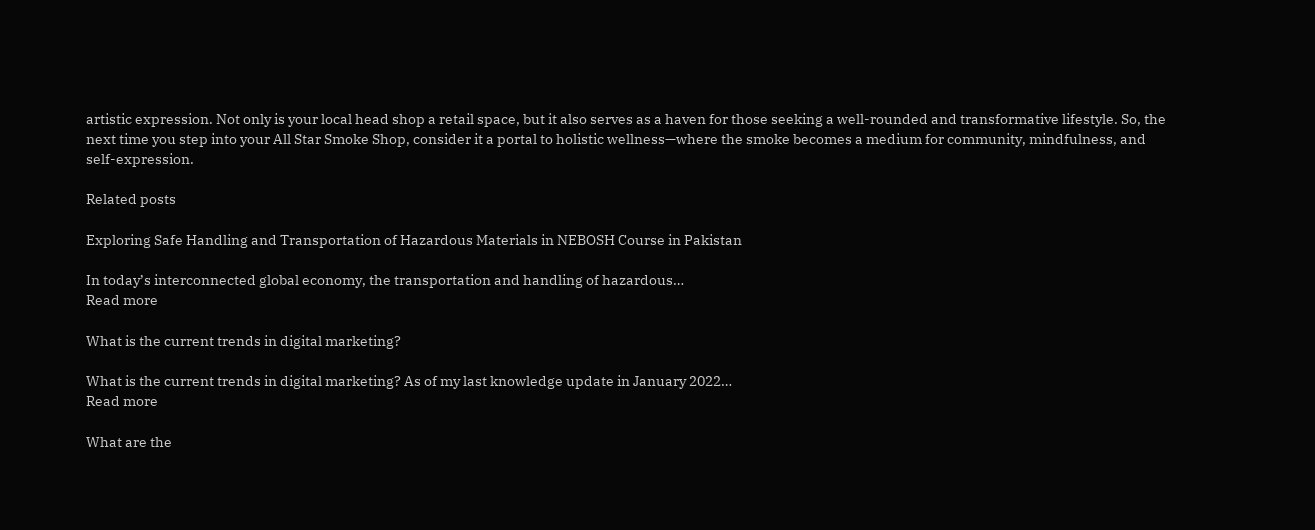artistic expression. Not only is your local head shop a retail space, but it also serves as a haven for those seeking a well-rounded and transformative lifestyle. So, the next time you step into your All Star Smoke Shop, consider it a portal to holistic wellness—where the smoke becomes a medium for community, mindfulness, and self-expression.

Related posts

Exploring Safe Handling and Transportation of Hazardous Materials in NEBOSH Course in Pakistan

In today’s interconnected global economy, the transportation and handling of hazardous…
Read more

What is the current trends in digital marketing?

What is the current trends in digital marketing? As of my last knowledge update in January 2022…
Read more

What are the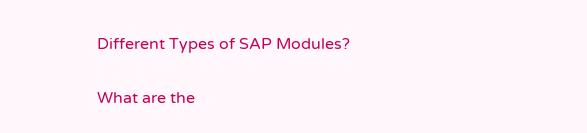Different Types of SAP Modules?

What are the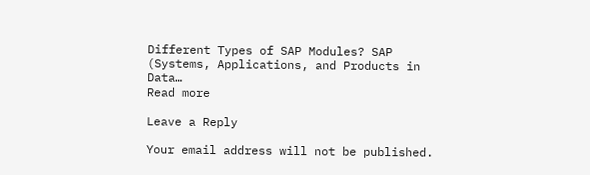Different Types of SAP Modules? SAP (Systems, Applications, and Products in Data…
Read more

Leave a Reply

Your email address will not be published.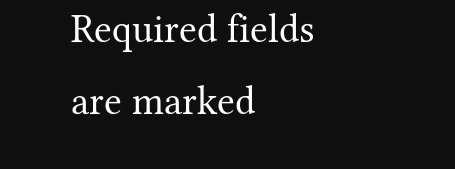Required fields are marked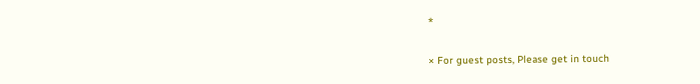*

× For guest posts, Please get in touch